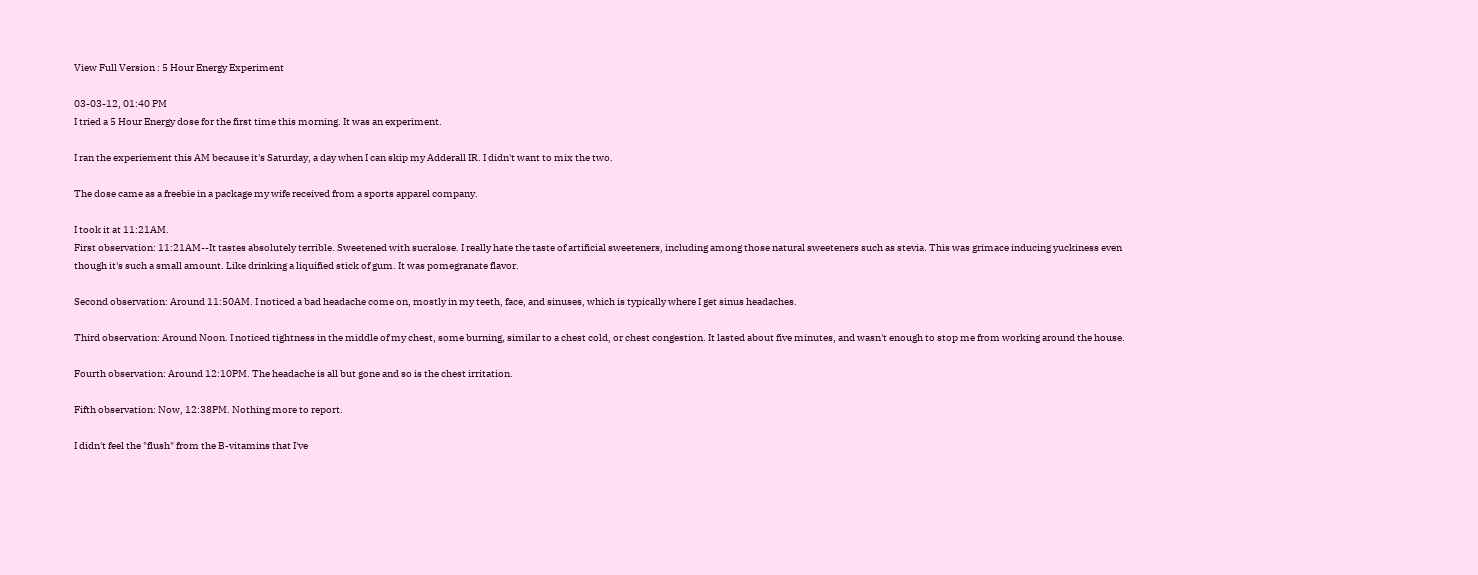View Full Version : 5 Hour Energy Experiment

03-03-12, 01:40 PM
I tried a 5 Hour Energy dose for the first time this morning. It was an experiment.

I ran the experiement this AM because it's Saturday, a day when I can skip my Adderall IR. I didn't want to mix the two.

The dose came as a freebie in a package my wife received from a sports apparel company.

I took it at 11:21AM.
First observation: 11:21AM--It tastes absolutely terrible. Sweetened with sucralose. I really hate the taste of artificial sweeteners, including among those natural sweeteners such as stevia. This was grimace inducing yuckiness even though it's such a small amount. Like drinking a liquified stick of gum. It was pomegranate flavor.

Second observation: Around 11:50AM. I noticed a bad headache come on, mostly in my teeth, face, and sinuses, which is typically where I get sinus headaches.

Third observation: Around Noon. I noticed tightness in the middle of my chest, some burning, similar to a chest cold, or chest congestion. It lasted about five minutes, and wasn't enough to stop me from working around the house.

Fourth observation: Around 12:10PM. The headache is all but gone and so is the chest irritation.

Fifth observation: Now, 12:38PM. Nothing more to report.

I didn't feel the "flush" from the B-vitamins that I've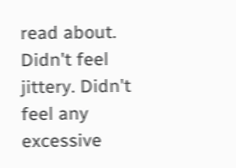read about. Didn't feel jittery. Didn't feel any excessive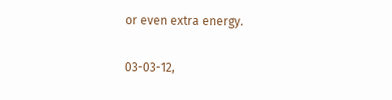or even extra energy.

03-03-12,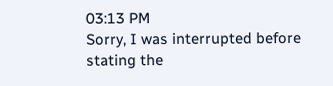03:13 PM
Sorry, I was interrupted before stating the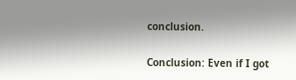conclusion.

Conclusion: Even if I got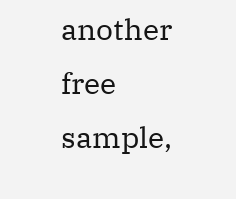another free sample,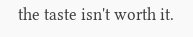the taste isn't worth it.